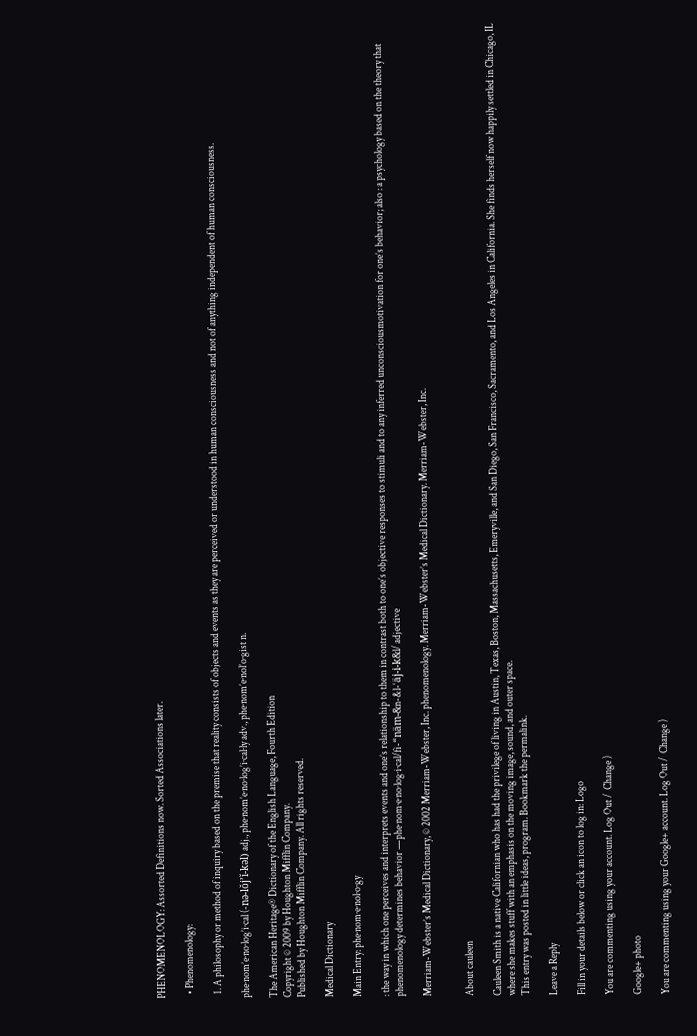PHENOMENOLOGY: Assorted Definitions now. Sorted Associations later.

  • Phenomenology:

  1. A philosophy or method of inquiry based on the premise that reality consists of objects and events as they are perceived or understood in human consciousness and not of anything independent of human consciousness.

phe·nom’e·no·log’i·cal (-nə-lŏj’ĭ-kəl) adj., phe·nom’e·no·log’i·cal·ly adv., phe·nom’e·nol’o·gist n.

The American Heritage® Dictionary of the English Language, Fourth Edition
Copyright © 2009 by Houghton Mifflin Company.
Published by Houghton Mifflin Company. All rights reserved.

Medical Dictionary

Main Entry: phe·nom·e·nol·o·gy

: the way in which one perceives and interprets events and one’s relationship to them in contrast both to one’s objective responses to stimuli and to any inferred unconsciousmotivation for one’s behavior; also : a psychology based on the theory that phenomenology determines behavior —phe·nom·e·no·log·i·cal/fi-“näm-&n-&l-‘äj-i-k&l/ adjective

Merriam-Webster’s Medical Dictionary, © 2002 Merriam-Webster, Inc. phenomenology. Merriam-Webster’s Medical Dictionary. Merriam-Webster, Inc.


About cauleen

Cauleen Smith is a native Californian who has had the privilege of living in Austin, Texas, Boston, Massachusetts, Emeryville, and San Diego, San Francisco, Sacramento, and Los Angeles in California. She finds herself now happily settled in Chicago, IL where she makes stuff with an emphasis on the moving image, sound, and outer space.
This entry was posted in little ideas, program. Bookmark the permalink.

Leave a Reply

Fill in your details below or click an icon to log in: Logo

You are commenting using your account. Log Out /  Change )

Google+ photo

You are commenting using your Google+ account. Log Out /  Change )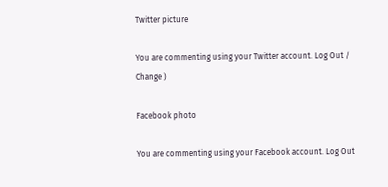Twitter picture

You are commenting using your Twitter account. Log Out /  Change )

Facebook photo

You are commenting using your Facebook account. Log Out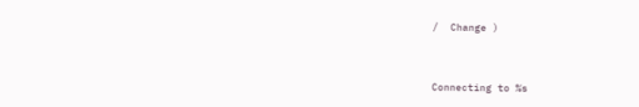/  Change )


Connecting to %s